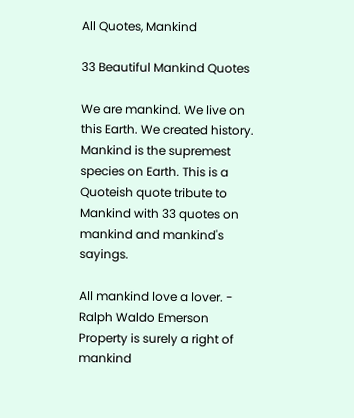All Quotes, Mankind

33 Beautiful Mankind Quotes

We are mankind. We live on this Earth. We created history. Mankind is the supremest species on Earth. This is a Quoteish quote tribute to Mankind with 33 quotes on mankind and mankind's sayings.

All mankind love a lover. - Ralph Waldo Emerson
Property is surely a right of mankind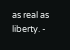as real as liberty. -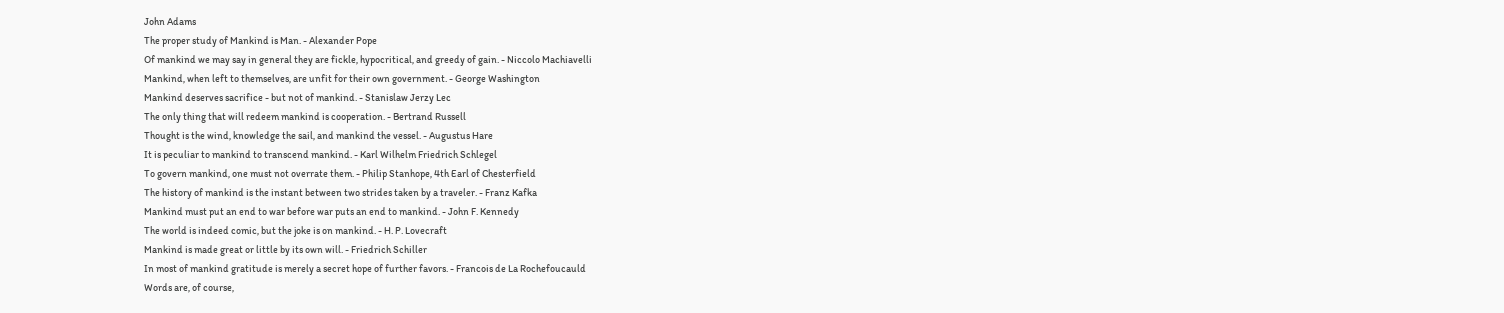John Adams
The proper study of Mankind is Man. - Alexander Pope
Of mankind we may say in general they are fickle, hypocritical, and greedy of gain. - Niccolo Machiavelli
Mankind, when left to themselves, are unfit for their own government. - George Washington
Mankind deserves sacrifice - but not of mankind. - Stanislaw Jerzy Lec
The only thing that will redeem mankind is cooperation. - Bertrand Russell
Thought is the wind, knowledge the sail, and mankind the vessel. - Augustus Hare
It is peculiar to mankind to transcend mankind. - Karl Wilhelm Friedrich Schlegel
To govern mankind, one must not overrate them. - Philip Stanhope, 4th Earl of Chesterfield
The history of mankind is the instant between two strides taken by a traveler. - Franz Kafka
Mankind must put an end to war before war puts an end to mankind. - John F. Kennedy
The world is indeed comic, but the joke is on mankind. - H. P. Lovecraft
Mankind is made great or little by its own will. - Friedrich Schiller
In most of mankind gratitude is merely a secret hope of further favors. - Francois de La Rochefoucauld
Words are, of course,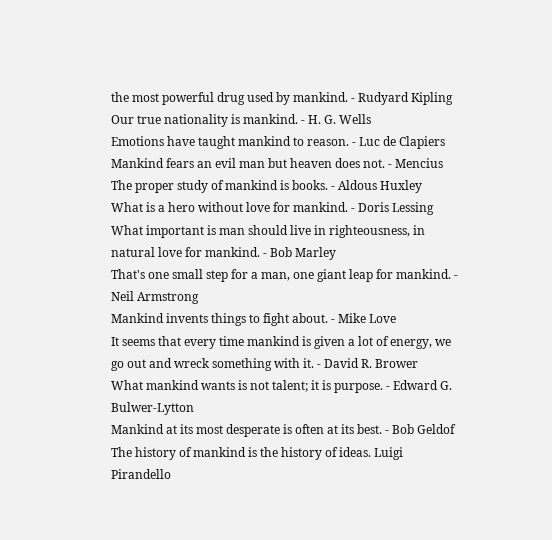the most powerful drug used by mankind. - Rudyard Kipling
Our true nationality is mankind. - H. G. Wells
Emotions have taught mankind to reason. - Luc de Clapiers
Mankind fears an evil man but heaven does not. - Mencius
The proper study of mankind is books. - Aldous Huxley
What is a hero without love for mankind. - Doris Lessing
What important is man should live in righteousness, in natural love for mankind. - Bob Marley
That's one small step for a man, one giant leap for mankind. - Neil Armstrong
Mankind invents things to fight about. - Mike Love
It seems that every time mankind is given a lot of energy, we go out and wreck something with it. - David R. Brower
What mankind wants is not talent; it is purpose. - Edward G. Bulwer-Lytton
Mankind at its most desperate is often at its best. - Bob Geldof
The history of mankind is the history of ideas. Luigi Pirandello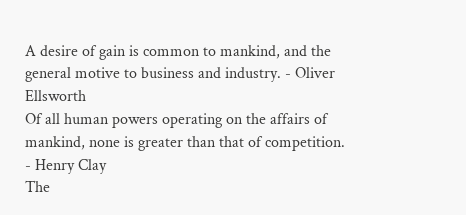A desire of gain is common to mankind, and the general motive to business and industry. - Oliver Ellsworth
Of all human powers operating on the affairs of mankind, none is greater than that of competition. - Henry Clay
The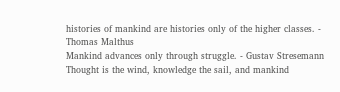histories of mankind are histories only of the higher classes. - Thomas Malthus
Mankind advances only through struggle. - Gustav Stresemann
Thought is the wind, knowledge the sail, and mankind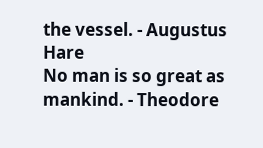the vessel. - Augustus Hare
No man is so great as mankind. - Theodore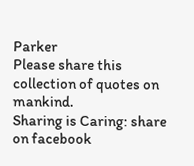Parker
Please share this collection of quotes on mankind.
Sharing is Caring: share on facebook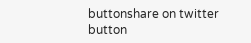buttonshare on twitter button